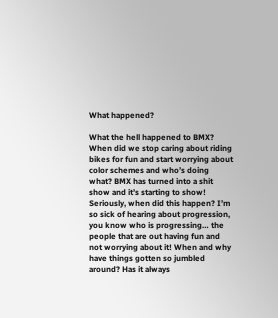What happened?

What the hell happened to BMX? When did we stop caring about riding bikes for fun and start worrying about color schemes and who’s doing what? BMX has turned into a shit show and it’s starting to show! Seriously, when did this happen? I’m so sick of hearing about progression, you know who is progressing… the people that are out having fun and not worrying about it! When and why have things gotten so jumbled around? Has it always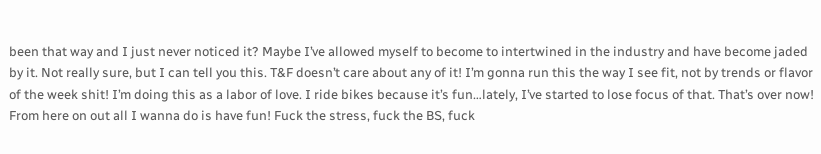been that way and I just never noticed it? Maybe I’ve allowed myself to become to intertwined in the industry and have become jaded by it. Not really sure, but I can tell you this. T&F doesn’t care about any of it! I’m gonna run this the way I see fit, not by trends or flavor of the week shit! I’m doing this as a labor of love. I ride bikes because it’s fun…lately, I’ve started to lose focus of that. That’s over now! From here on out all I wanna do is have fun! Fuck the stress, fuck the BS, fuck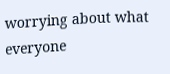worrying about what everyone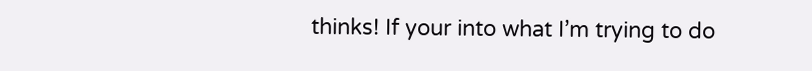thinks! If your into what I’m trying to do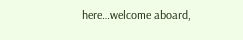here…welcome aboard,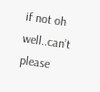if not oh well..can’t please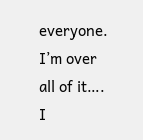everyone. I’m over all of it…. I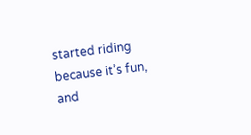started riding because it’s fun, and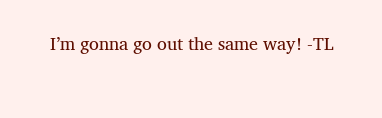I’m gonna go out the same way! -TL